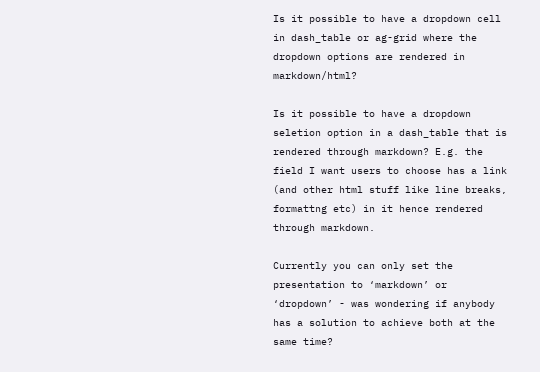Is it possible to have a dropdown cell in dash_table or ag-grid where the dropdown options are rendered in markdown/html?

Is it possible to have a dropdown seletion option in a dash_table that is rendered through markdown? E.g. the field I want users to choose has a link (and other html stuff like line breaks, formattng etc) in it hence rendered through markdown.

Currently you can only set the presentation to ‘markdown’ or ‘dropdown’ - was wondering if anybody has a solution to achieve both at the same time?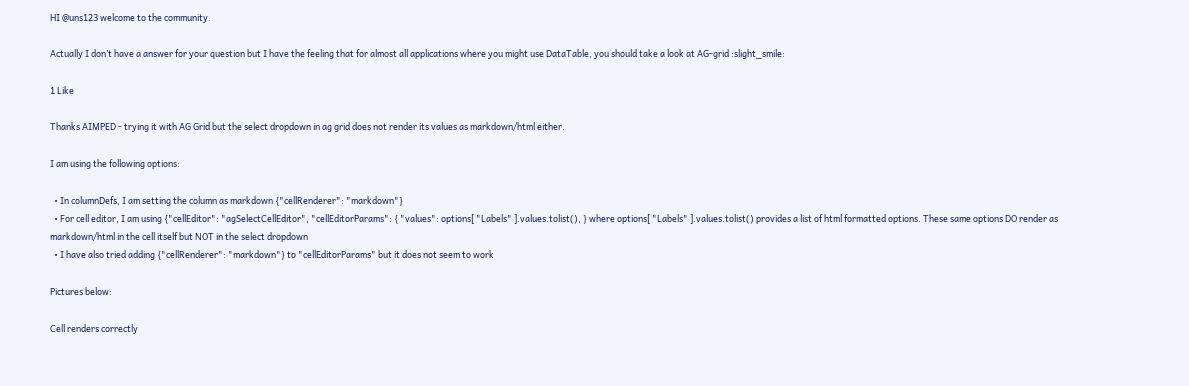HI @uns123 welcome to the community.

Actually I don’t have a answer for your question but I have the feeling that for almost all applications where you might use DataTable, you should take a look at AG-grid :slight_smile:

1 Like

Thanks AIMPED - trying it with AG Grid but the select dropdown in ag grid does not render its values as markdown/html either.

I am using the following options:

  • In columnDefs, I am setting the column as markdown {"cellRenderer": "markdown"}
  • For cell editor, I am using {"cellEditor": "agSelectCellEditor", "cellEditorParams": { "values": options[ "Labels" ].values.tolist(), } where options[ "Labels" ].values.tolist() provides a list of html formatted options. These same options DO render as markdown/html in the cell itself but NOT in the select dropdown
  • I have also tried adding {"cellRenderer": "markdown"} to "cellEditorParams" but it does not seem to work

Pictures below:

Cell renders correctly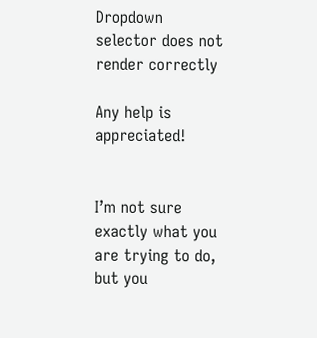Dropdown selector does not render correctly

Any help is appreciated!


I’m not sure exactly what you are trying to do, but you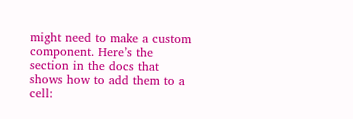might need to make a custom component. Here’s the section in the docs that shows how to add them to a cell: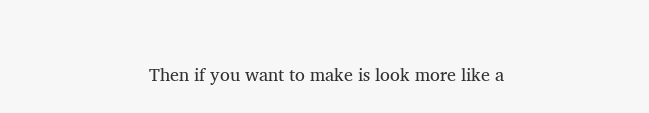Then if you want to make is look more like a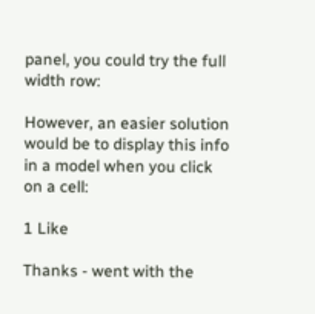panel, you could try the full width row:

However, an easier solution would be to display this info in a model when you click on a cell:

1 Like

Thanks - went with the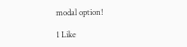modal option!

1 Like